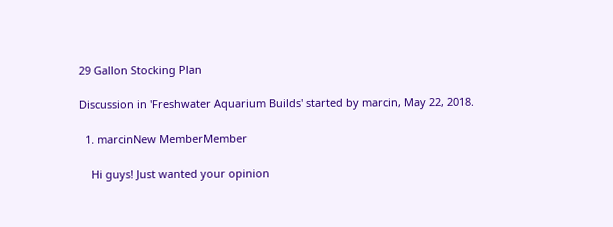29 Gallon Stocking Plan

Discussion in 'Freshwater Aquarium Builds' started by marcin, May 22, 2018.

  1. marcinNew MemberMember

    Hi guys! Just wanted your opinion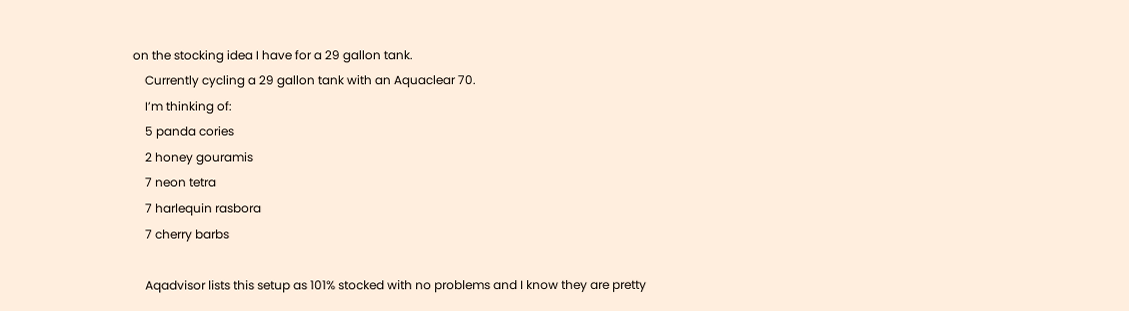on the stocking idea I have for a 29 gallon tank.
    Currently cycling a 29 gallon tank with an Aquaclear 70.
    I’m thinking of:
    5 panda cories
    2 honey gouramis
    7 neon tetra
    7 harlequin rasbora
    7 cherry barbs

    Aqadvisor lists this setup as 101% stocked with no problems and I know they are pretty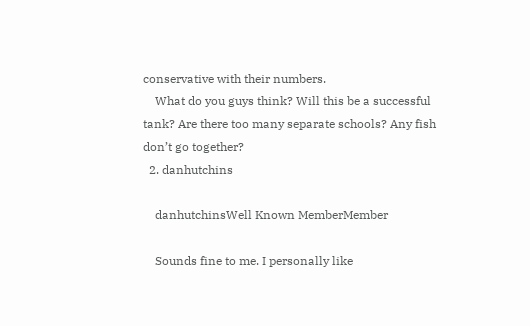conservative with their numbers.
    What do you guys think? Will this be a successful tank? Are there too many separate schools? Any fish don’t go together?
  2. danhutchins

    danhutchinsWell Known MemberMember

    Sounds fine to me. I personally like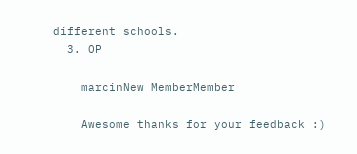different schools.
  3. OP

    marcinNew MemberMember

    Awesome thanks for your feedback :)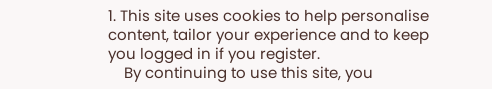1. This site uses cookies to help personalise content, tailor your experience and to keep you logged in if you register.
    By continuing to use this site, you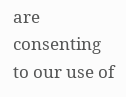are consenting to our use of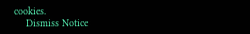cookies.
    Dismiss Notice